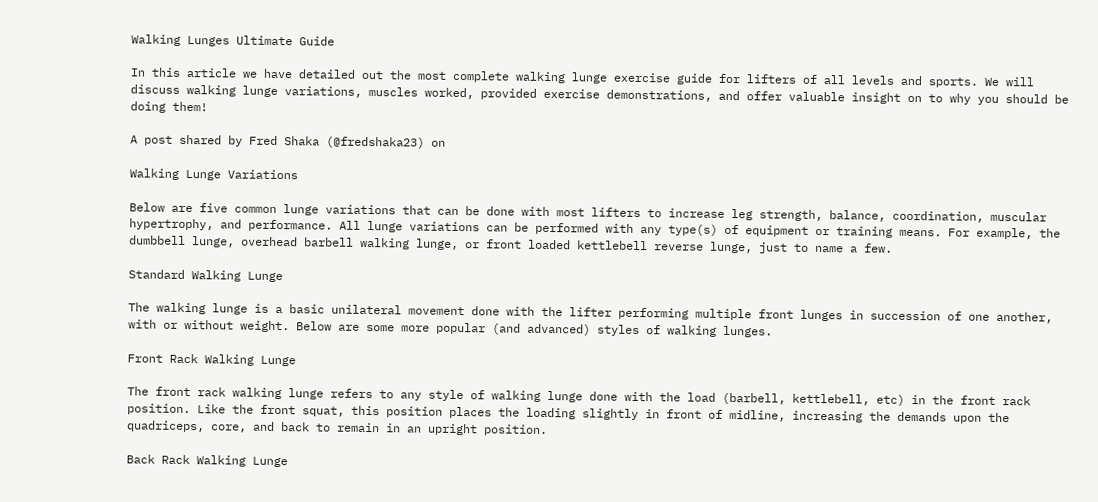Walking Lunges Ultimate Guide

In this article we have detailed out the most complete walking lunge exercise guide for lifters of all levels and sports. We will discuss walking lunge variations, muscles worked, provided exercise demonstrations, and offer valuable insight on to why you should be doing them!

A post shared by Fred Shaka (@fredshaka23) on

Walking Lunge Variations

Below are five common lunge variations that can be done with most lifters to increase leg strength, balance, coordination, muscular hypertrophy, and performance. All lunge variations can be performed with any type(s) of equipment or training means. For example, the dumbbell lunge, overhead barbell walking lunge, or front loaded kettlebell reverse lunge, just to name a few.

Standard Walking Lunge

The walking lunge is a basic unilateral movement done with the lifter performing multiple front lunges in succession of one another, with or without weight. Below are some more popular (and advanced) styles of walking lunges.

Front Rack Walking Lunge

The front rack walking lunge refers to any style of walking lunge done with the load (barbell, kettlebell, etc) in the front rack position. Like the front squat, this position places the loading slightly in front of midline, increasing the demands upon the quadriceps, core, and back to remain in an upright position.

Back Rack Walking Lunge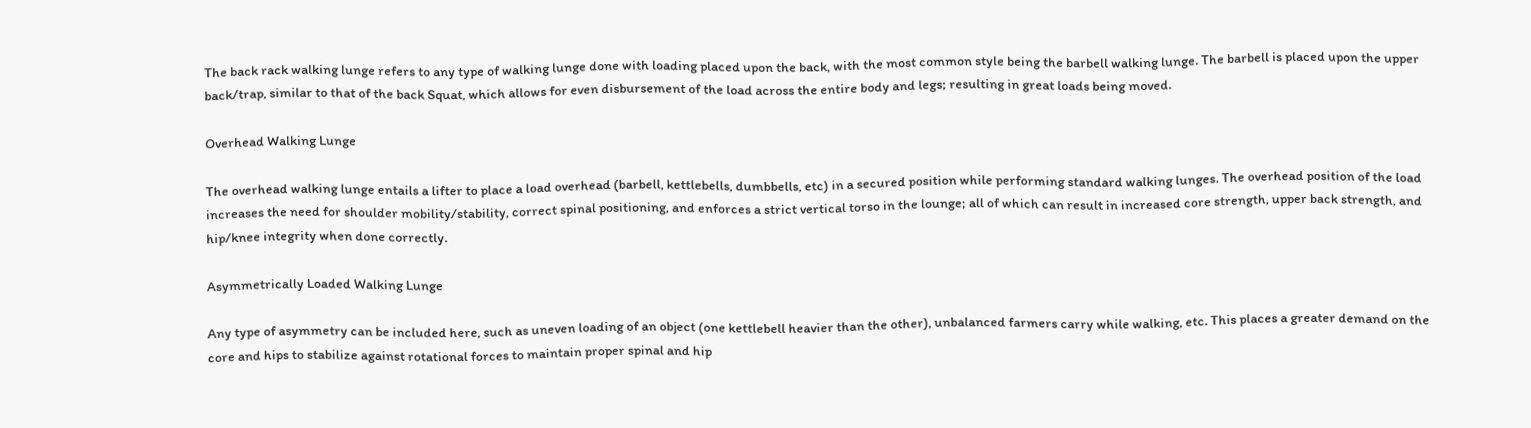The back rack walking lunge refers to any type of walking lunge done with loading placed upon the back, with the most common style being the barbell walking lunge. The barbell is placed upon the upper back/trap, similar to that of the back Squat, which allows for even disbursement of the load across the entire body and legs; resulting in great loads being moved.

Overhead Walking Lunge

The overhead walking lunge entails a lifter to place a load overhead (barbell, kettlebells, dumbbells, etc) in a secured position while performing standard walking lunges. The overhead position of the load increases the need for shoulder mobility/stability, correct spinal positioning, and enforces a strict vertical torso in the lounge; all of which can result in increased core strength, upper back strength, and hip/knee integrity when done correctly.

Asymmetrically Loaded Walking Lunge

Any type of asymmetry can be included here, such as uneven loading of an object (one kettlebell heavier than the other), unbalanced farmers carry while walking, etc. This places a greater demand on the core and hips to stabilize against rotational forces to maintain proper spinal and hip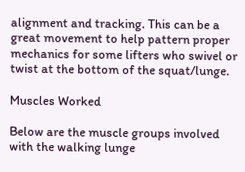alignment and tracking. This can be a great movement to help pattern proper mechanics for some lifters who swivel or twist at the bottom of the squat/lunge.

Muscles Worked

Below are the muscle groups involved with the walking lunge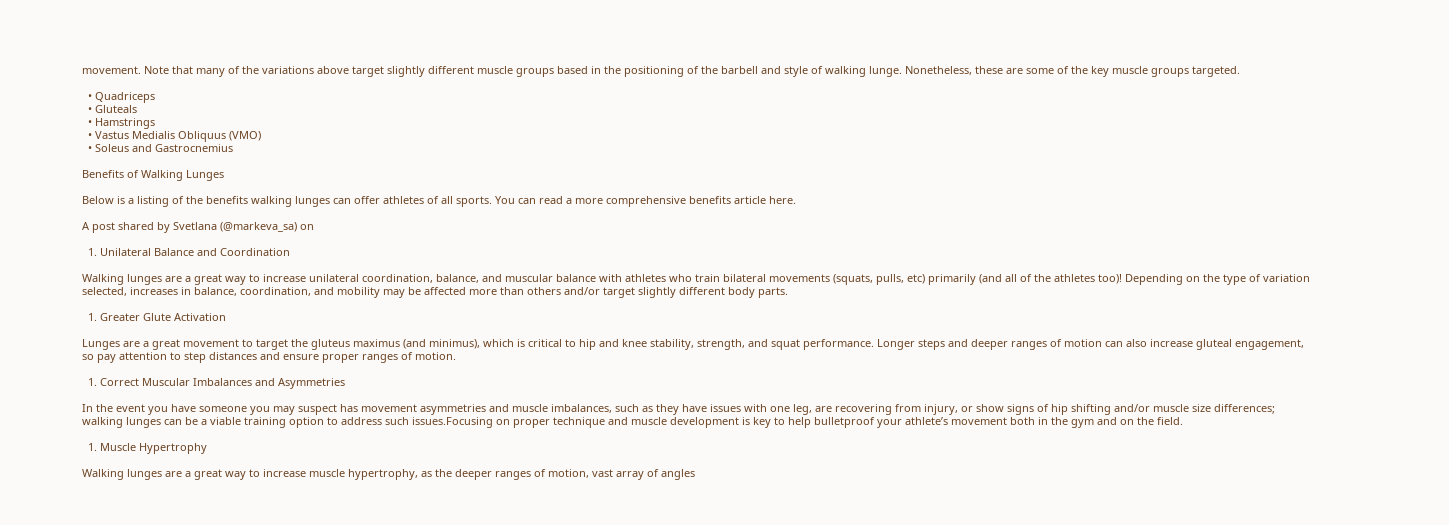movement. Note that many of the variations above target slightly different muscle groups based in the positioning of the barbell and style of walking lunge. Nonetheless, these are some of the key muscle groups targeted.

  • Quadriceps
  • Gluteals
  • Hamstrings
  • Vastus Medialis Obliquus (VMO)
  • Soleus and Gastrocnemius

Benefits of Walking Lunges

Below is a listing of the benefits walking lunges can offer athletes of all sports. You can read a more comprehensive benefits article here.

A post shared by Svetlana (@markeva_sa) on

  1. Unilateral Balance and Coordination

Walking lunges are a great way to increase unilateral coordination, balance, and muscular balance with athletes who train bilateral movements (squats, pulls, etc) primarily (and all of the athletes too)! Depending on the type of variation selected, increases in balance, coordination, and mobility may be affected more than others and/or target slightly different body parts.

  1. Greater Glute Activation

Lunges are a great movement to target the gluteus maximus (and minimus), which is critical to hip and knee stability, strength, and squat performance. Longer steps and deeper ranges of motion can also increase gluteal engagement, so pay attention to step distances and ensure proper ranges of motion.

  1. Correct Muscular Imbalances and Asymmetries

In the event you have someone you may suspect has movement asymmetries and muscle imbalances, such as they have issues with one leg, are recovering from injury, or show signs of hip shifting and/or muscle size differences; walking lunges can be a viable training option to address such issues.Focusing on proper technique and muscle development is key to help bulletproof your athlete’s movement both in the gym and on the field.

  1. Muscle Hypertrophy

Walking lunges are a great way to increase muscle hypertrophy, as the deeper ranges of motion, vast array of angles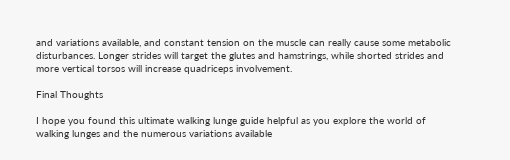and variations available, and constant tension on the muscle can really cause some metabolic disturbances. Longer strides will target the glutes and hamstrings, while shorted strides and more vertical torsos will increase quadriceps involvement.

Final Thoughts

I hope you found this ultimate walking lunge guide helpful as you explore the world of walking lunges and the numerous variations available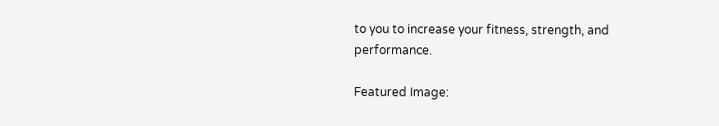to you to increase your fitness, strength, and performance.

Featured Image: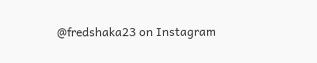@fredshaka23 on Instagram